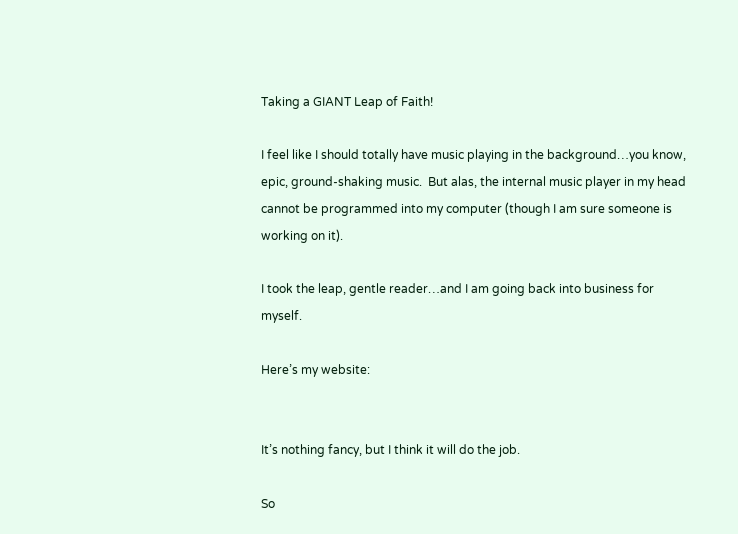Taking a GIANT Leap of Faith!

I feel like I should totally have music playing in the background…you know, epic, ground-shaking music.  But alas, the internal music player in my head cannot be programmed into my computer (though I am sure someone is working on it).

I took the leap, gentle reader…and I am going back into business for myself.

Here’s my website:


It’s nothing fancy, but I think it will do the job.

So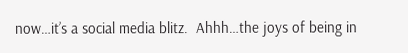now…it’s a social media blitz.  Ahhh…the joys of being in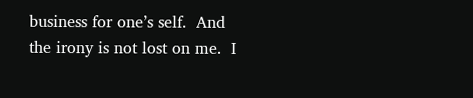business for one’s self.  And the irony is not lost on me.  I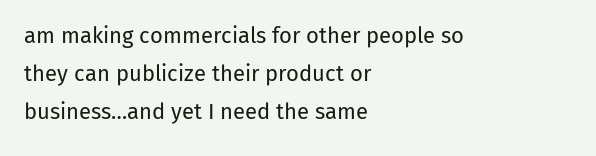am making commercials for other people so they can publicize their product or business…and yet I need the same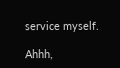service myself.

Ahhh,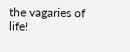the vagaries of life!